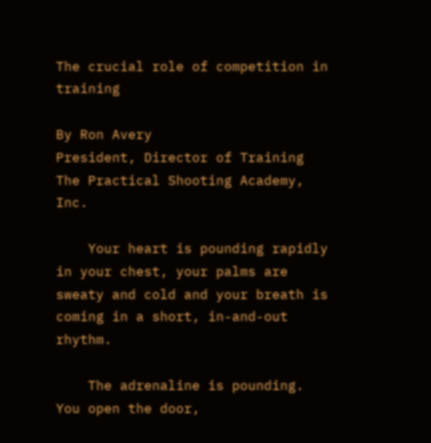The crucial role of competition in training

By Ron Avery
President, Director of Training
The Practical Shooting Academy, Inc.

    Your heart is pounding rapidly in your chest, your palms are sweaty and cold and your breath is coming in a short, in-and-out rhythm.

    The adrenaline is pounding. You open the door,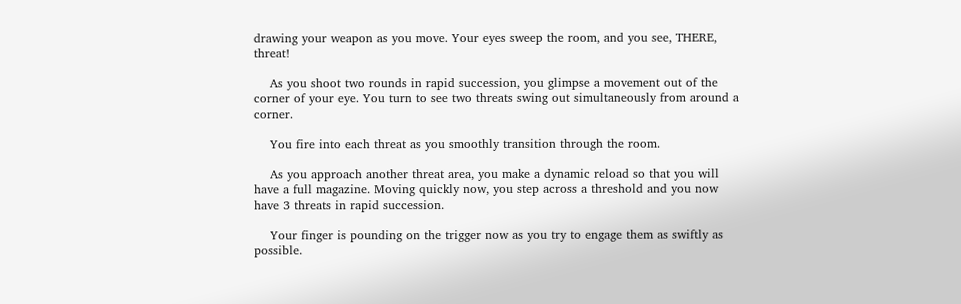drawing your weapon as you move. Your eyes sweep the room, and you see, THERE, threat!

    As you shoot two rounds in rapid succession, you glimpse a movement out of the corner of your eye. You turn to see two threats swing out simultaneously from around a corner.

    You fire into each threat as you smoothly transition through the room.

    As you approach another threat area, you make a dynamic reload so that you will have a full magazine. Moving quickly now, you step across a threshold and you now have 3 threats in rapid succession.

    Your finger is pounding on the trigger now as you try to engage them as swiftly as possible.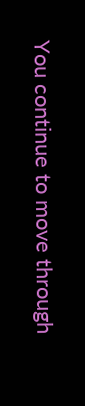You continue to move through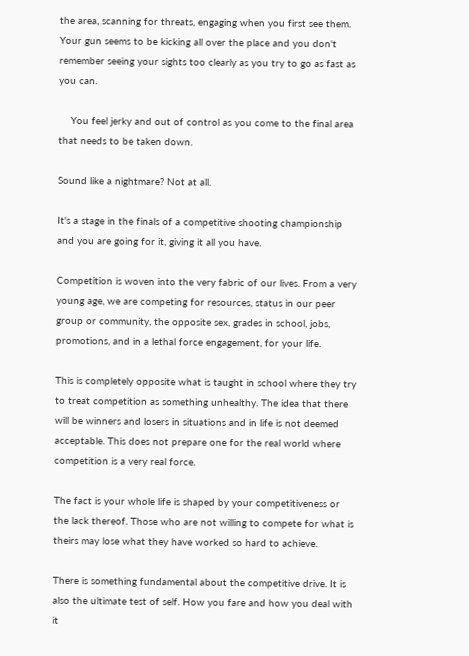the area, scanning for threats, engaging when you first see them. Your gun seems to be kicking all over the place and you don't remember seeing your sights too clearly as you try to go as fast as you can.

    You feel jerky and out of control as you come to the final area that needs to be taken down.

Sound like a nightmare? Not at all.

It's a stage in the finals of a competitive shooting championship and you are going for it, giving it all you have.

Competition is woven into the very fabric of our lives. From a very young age, we are competing for resources, status in our peer group or community, the opposite sex, grades in school, jobs, promotions, and in a lethal force engagement, for your life.

This is completely opposite what is taught in school where they try to treat competition as something unhealthy. The idea that there will be winners and losers in situations and in life is not deemed acceptable. This does not prepare one for the real world where competition is a very real force.

The fact is your whole life is shaped by your competitiveness or the lack thereof. Those who are not willing to compete for what is theirs may lose what they have worked so hard to achieve.

There is something fundamental about the competitive drive. It is also the ultimate test of self. How you fare and how you deal with it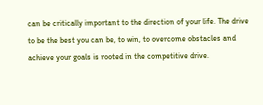can be critically important to the direction of your life. The drive to be the best you can be, to win, to overcome obstacles and achieve your goals is rooted in the competitive drive.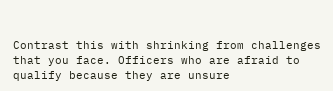Contrast this with shrinking from challenges that you face. Officers who are afraid to qualify because they are unsure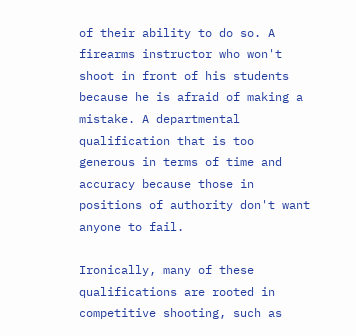of their ability to do so. A firearms instructor who won't shoot in front of his students because he is afraid of making a mistake. A departmental qualification that is too generous in terms of time and accuracy because those in positions of authority don't want anyone to fail.

Ironically, many of these qualifications are rooted in competitive shooting, such as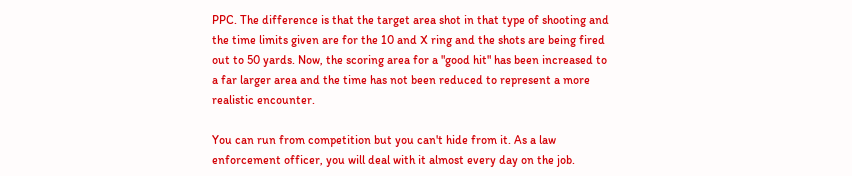PPC. The difference is that the target area shot in that type of shooting and the time limits given are for the 10 and X ring and the shots are being fired out to 50 yards. Now, the scoring area for a "good hit" has been increased to a far larger area and the time has not been reduced to represent a more realistic encounter.

You can run from competition but you can't hide from it. As a law enforcement officer, you will deal with it almost every day on the job.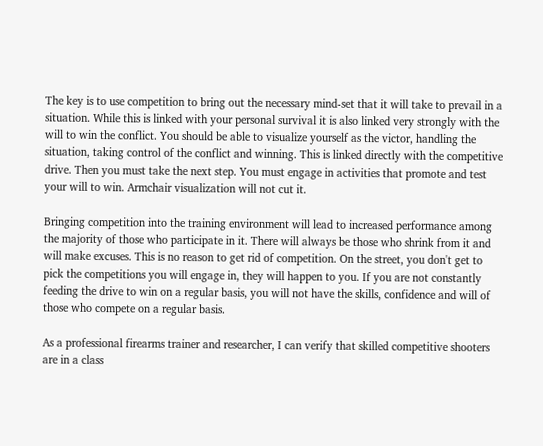The key is to use competition to bring out the necessary mind-set that it will take to prevail in a situation. While this is linked with your personal survival it is also linked very strongly with the will to win the conflict. You should be able to visualize yourself as the victor, handling the situation, taking control of the conflict and winning. This is linked directly with the competitive drive. Then you must take the next step. You must engage in activities that promote and test your will to win. Armchair visualization will not cut it.

Bringing competition into the training environment will lead to increased performance among the majority of those who participate in it. There will always be those who shrink from it and will make excuses. This is no reason to get rid of competition. On the street, you don't get to pick the competitions you will engage in, they will happen to you. If you are not constantly feeding the drive to win on a regular basis, you will not have the skills, confidence and will of those who compete on a regular basis.

As a professional firearms trainer and researcher, I can verify that skilled competitive shooters are in a class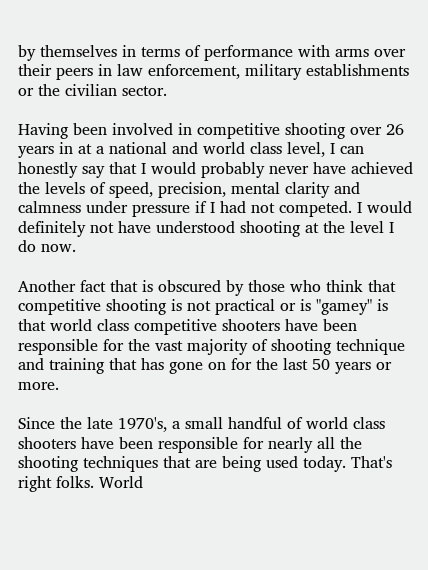by themselves in terms of performance with arms over their peers in law enforcement, military establishments or the civilian sector.

Having been involved in competitive shooting over 26 years in at a national and world class level, I can honestly say that I would probably never have achieved the levels of speed, precision, mental clarity and calmness under pressure if I had not competed. I would definitely not have understood shooting at the level I do now.

Another fact that is obscured by those who think that competitive shooting is not practical or is "gamey" is that world class competitive shooters have been responsible for the vast majority of shooting technique and training that has gone on for the last 50 years or more.

Since the late 1970's, a small handful of world class shooters have been responsible for nearly all the shooting techniques that are being used today. That's right folks. World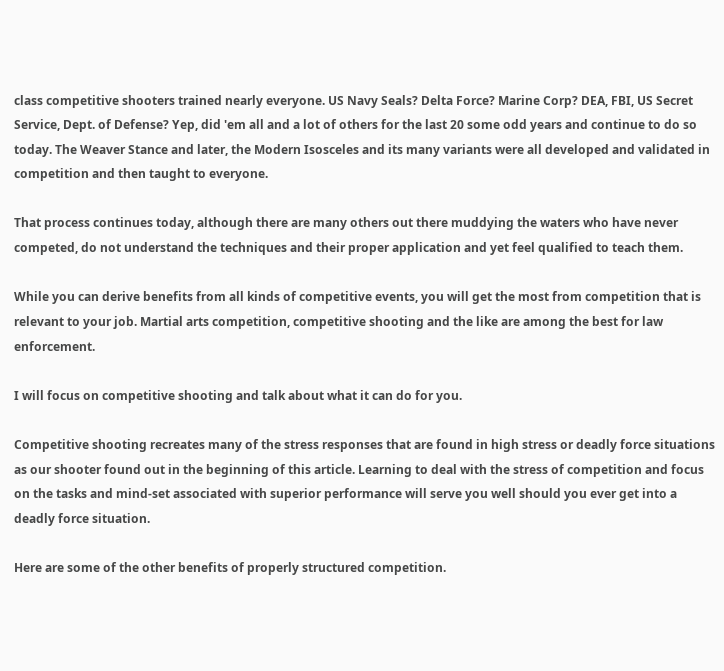class competitive shooters trained nearly everyone. US Navy Seals? Delta Force? Marine Corp? DEA, FBI, US Secret Service, Dept. of Defense? Yep, did 'em all and a lot of others for the last 20 some odd years and continue to do so today. The Weaver Stance and later, the Modern Isosceles and its many variants were all developed and validated in competition and then taught to everyone.

That process continues today, although there are many others out there muddying the waters who have never competed, do not understand the techniques and their proper application and yet feel qualified to teach them.

While you can derive benefits from all kinds of competitive events, you will get the most from competition that is relevant to your job. Martial arts competition, competitive shooting and the like are among the best for law enforcement.

I will focus on competitive shooting and talk about what it can do for you.

Competitive shooting recreates many of the stress responses that are found in high stress or deadly force situations as our shooter found out in the beginning of this article. Learning to deal with the stress of competition and focus on the tasks and mind-set associated with superior performance will serve you well should you ever get into a deadly force situation.

Here are some of the other benefits of properly structured competition.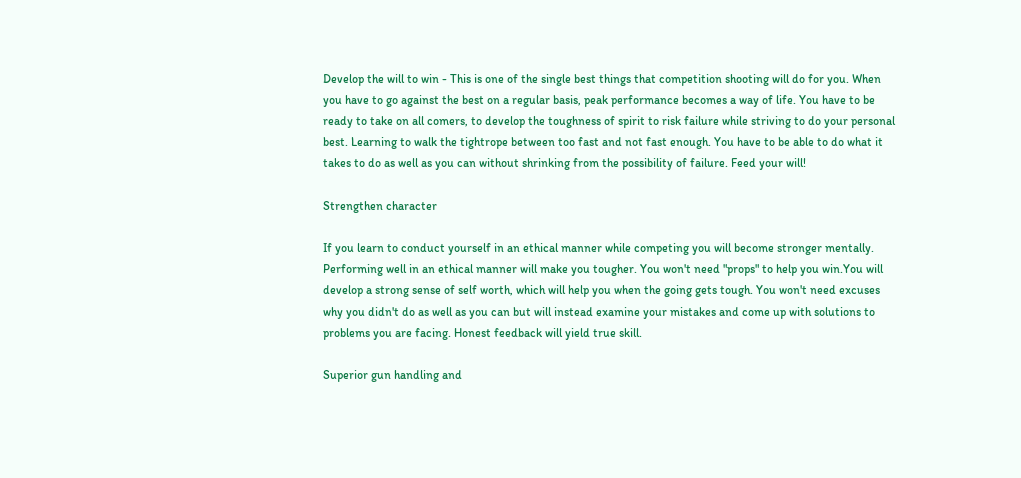Develop the will to win - This is one of the single best things that competition shooting will do for you. When you have to go against the best on a regular basis, peak performance becomes a way of life. You have to be ready to take on all comers, to develop the toughness of spirit to risk failure while striving to do your personal best. Learning to walk the tightrope between too fast and not fast enough. You have to be able to do what it takes to do as well as you can without shrinking from the possibility of failure. Feed your will!

Strengthen character

If you learn to conduct yourself in an ethical manner while competing you will become stronger mentally. Performing well in an ethical manner will make you tougher. You won't need "props" to help you win.You will develop a strong sense of self worth, which will help you when the going gets tough. You won't need excuses why you didn't do as well as you can but will instead examine your mistakes and come up with solutions to problems you are facing. Honest feedback will yield true skill.

Superior gun handling and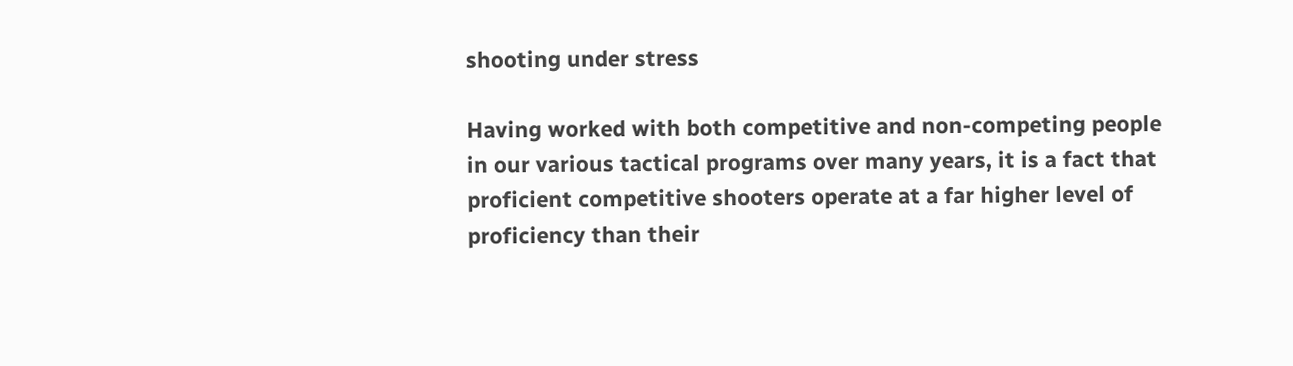shooting under stress

Having worked with both competitive and non-competing people in our various tactical programs over many years, it is a fact that proficient competitive shooters operate at a far higher level of proficiency than their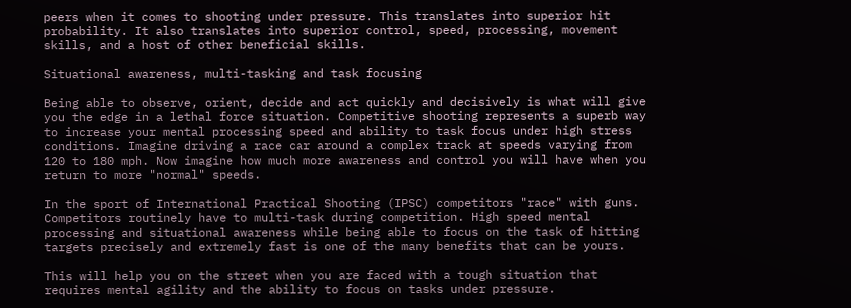peers when it comes to shooting under pressure. This translates into superior hit probability. It also translates into superior control, speed, processing, movement skills, and a host of other beneficial skills.

Situational awareness, multi-tasking and task focusing

Being able to observe, orient, decide and act quickly and decisively is what will give you the edge in a lethal force situation. Competitive shooting represents a superb way to increase your mental processing speed and ability to task focus under high stress conditions. Imagine driving a race car around a complex track at speeds varying from 120 to 180 mph. Now imagine how much more awareness and control you will have when you return to more "normal" speeds.

In the sport of International Practical Shooting (IPSC) competitors "race" with guns. Competitors routinely have to multi-task during competition. High speed mental processing and situational awareness while being able to focus on the task of hitting targets precisely and extremely fast is one of the many benefits that can be yours.

This will help you on the street when you are faced with a tough situation that requires mental agility and the ability to focus on tasks under pressure.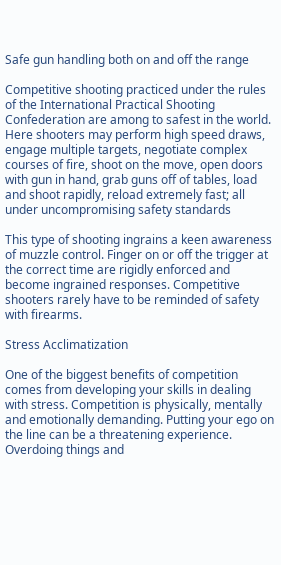Safe gun handling both on and off the range

Competitive shooting practiced under the rules of the International Practical Shooting Confederation are among to safest in the world. Here shooters may perform high speed draws, engage multiple targets, negotiate complex courses of fire, shoot on the move, open doors with gun in hand, grab guns off of tables, load and shoot rapidly, reload extremely fast; all under uncompromising safety standards

This type of shooting ingrains a keen awareness of muzzle control. Finger on or off the trigger at the correct time are rigidly enforced and become ingrained responses. Competitive shooters rarely have to be reminded of safety with firearms.

Stress Acclimatization

One of the biggest benefits of competition comes from developing your skills in dealing with stress. Competition is physically, mentally and emotionally demanding. Putting your ego on the line can be a threatening experience. Overdoing things and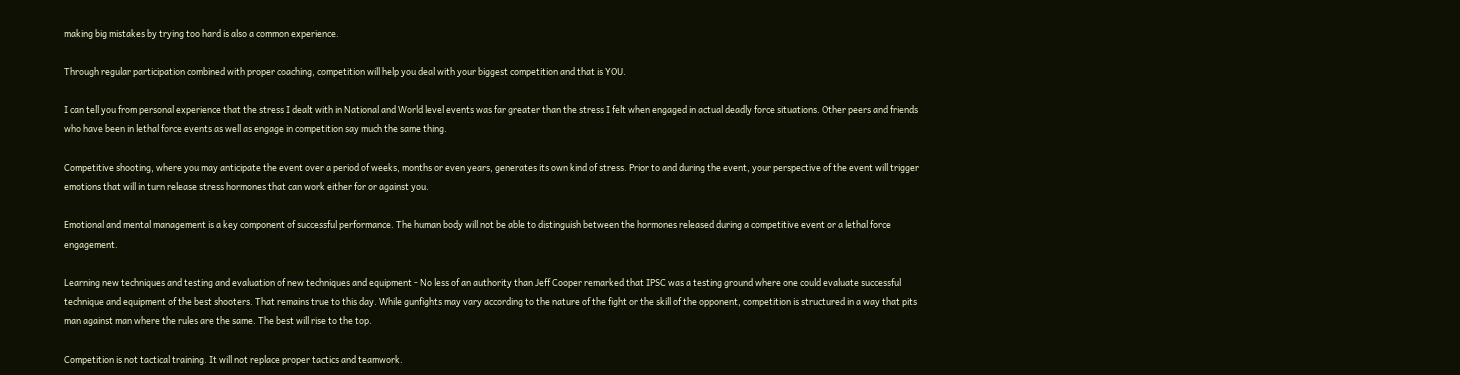making big mistakes by trying too hard is also a common experience.

Through regular participation combined with proper coaching, competition will help you deal with your biggest competition and that is YOU.

I can tell you from personal experience that the stress I dealt with in National and World level events was far greater than the stress I felt when engaged in actual deadly force situations. Other peers and friends who have been in lethal force events as well as engage in competition say much the same thing.

Competitive shooting, where you may anticipate the event over a period of weeks, months or even years, generates its own kind of stress. Prior to and during the event, your perspective of the event will trigger emotions that will in turn release stress hormones that can work either for or against you.

Emotional and mental management is a key component of successful performance. The human body will not be able to distinguish between the hormones released during a competitive event or a lethal force engagement.

Learning new techniques and testing and evaluation of new techniques and equipment - No less of an authority than Jeff Cooper remarked that IPSC was a testing ground where one could evaluate successful technique and equipment of the best shooters. That remains true to this day. While gunfights may vary according to the nature of the fight or the skill of the opponent, competition is structured in a way that pits man against man where the rules are the same. The best will rise to the top.

Competition is not tactical training. It will not replace proper tactics and teamwork.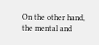On the other hand, the mental and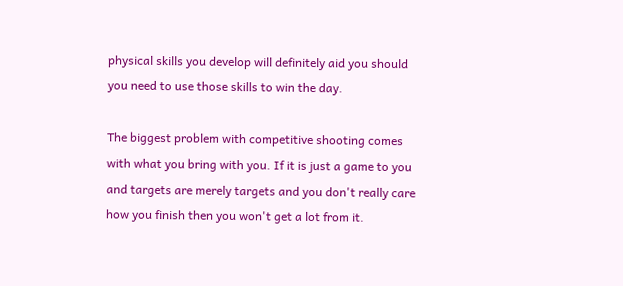physical skills you develop will definitely aid you should you need to use those skills to win the day.

The biggest problem with competitive shooting comes with what you bring with you. If it is just a game to you and targets are merely targets and you don't really care how you finish then you won't get a lot from it.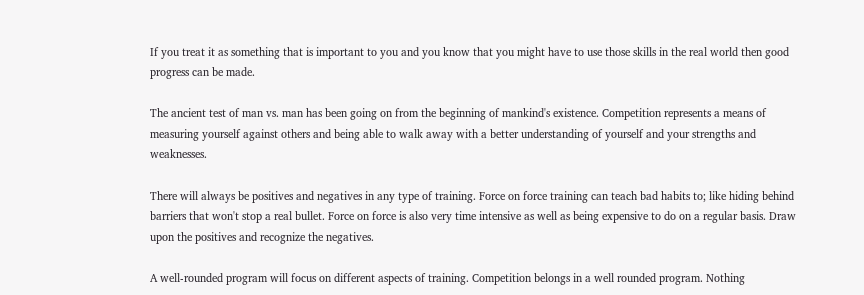If you treat it as something that is important to you and you know that you might have to use those skills in the real world then good progress can be made.

The ancient test of man vs. man has been going on from the beginning of mankind's existence. Competition represents a means of measuring yourself against others and being able to walk away with a better understanding of yourself and your strengths and weaknesses.

There will always be positives and negatives in any type of training. Force on force training can teach bad habits to; like hiding behind barriers that won't stop a real bullet. Force on force is also very time intensive as well as being expensive to do on a regular basis. Draw upon the positives and recognize the negatives.

A well-rounded program will focus on different aspects of training. Competition belongs in a well rounded program. Nothing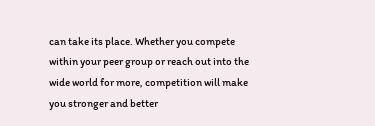can take its place. Whether you compete within your peer group or reach out into the wide world for more, competition will make you stronger and better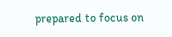prepared to focus on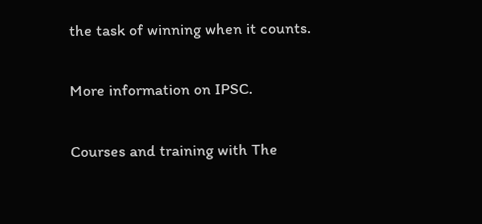the task of winning when it counts.

More information on IPSC.

Courses and training with The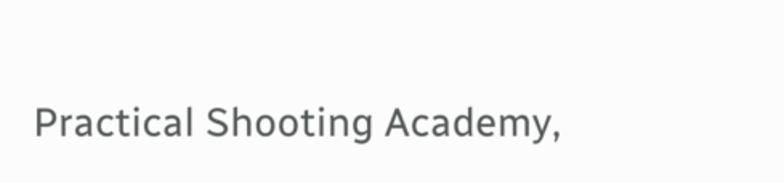Practical Shooting Academy,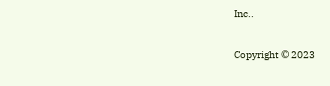Inc..

Copyright © 2023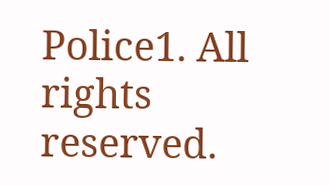Police1. All rights reserved.